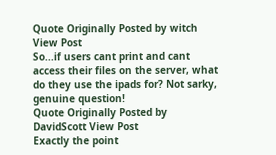Quote Originally Posted by witch View Post
So...if users cant print and cant access their files on the server, what do they use the ipads for? Not sarky, genuine question!
Quote Originally Posted by DavidScott View Post
Exactly the point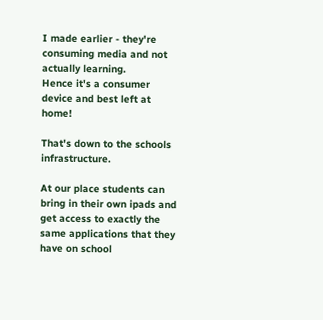I made earlier - they're consuming media and not actually learning.
Hence it's a consumer device and best left at home!

That's down to the schools infrastructure.

At our place students can bring in their own ipads and get access to exactly the same applications that they have on school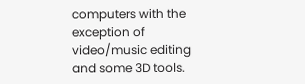computers with the exception of video/music editing and some 3D tools.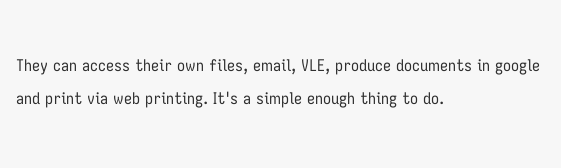They can access their own files, email, VLE, produce documents in google and print via web printing. It's a simple enough thing to do.